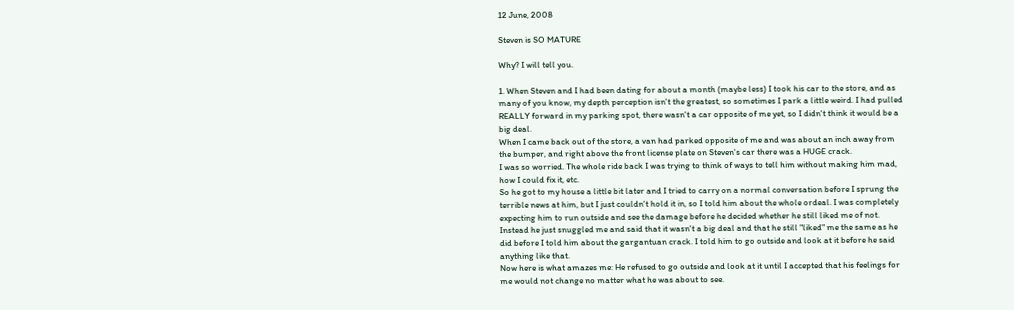12 June, 2008

Steven is SO MATURE

Why? I will tell you.

1. When Steven and I had been dating for about a month (maybe less) I took his car to the store, and as many of you know, my depth perception isn't the greatest, so sometimes I park a little weird. I had pulled REALLY forward in my parking spot, there wasn't a car opposite of me yet, so I didn't think it would be a big deal.
When I came back out of the store, a van had parked opposite of me and was about an inch away from the bumper, and right above the front license plate on Steven's car there was a HUGE crack.
I was so worried. The whole ride back I was trying to think of ways to tell him without making him mad, how I could fix it, etc.
So he got to my house a little bit later and I tried to carry on a normal conversation before I sprung the terrible news at him, but I just couldn't hold it in, so I told him about the whole ordeal. I was completely expecting him to run outside and see the damage before he decided whether he still liked me of not.
Instead he just snuggled me and said that it wasn't a big deal and that he still "liked" me the same as he did before I told him about the gargantuan crack. I told him to go outside and look at it before he said anything like that.
Now here is what amazes me: He refused to go outside and look at it until I accepted that his feelings for me would not change no matter what he was about to see.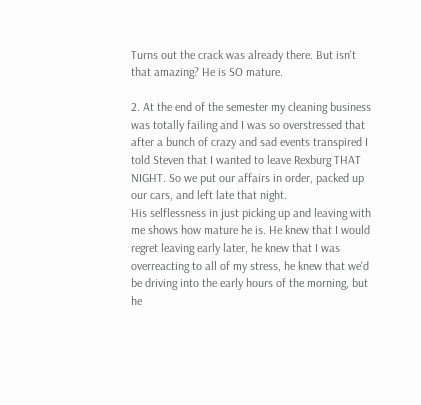Turns out the crack was already there. But isn't that amazing? He is SO mature.

2. At the end of the semester my cleaning business was totally failing and I was so overstressed that after a bunch of crazy and sad events transpired I told Steven that I wanted to leave Rexburg THAT NIGHT. So we put our affairs in order, packed up our cars, and left late that night.
His selflessness in just picking up and leaving with me shows how mature he is. He knew that I would regret leaving early later, he knew that I was overreacting to all of my stress, he knew that we'd be driving into the early hours of the morning, but he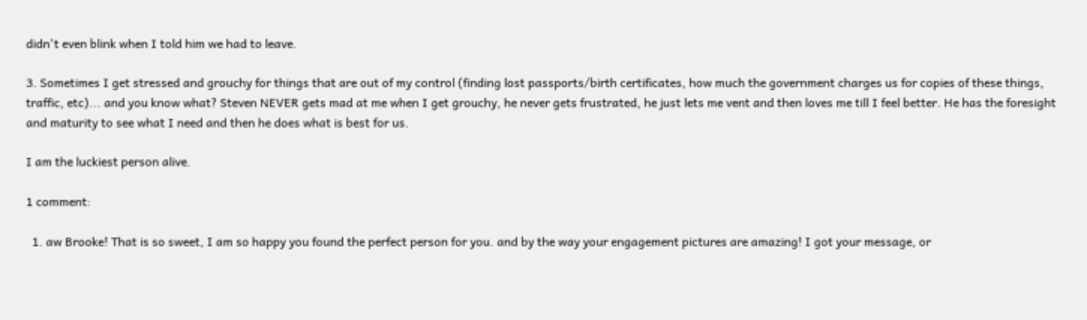didn't even blink when I told him we had to leave.

3. Sometimes I get stressed and grouchy for things that are out of my control (finding lost passports/birth certificates, how much the government charges us for copies of these things, traffic, etc)... and you know what? Steven NEVER gets mad at me when I get grouchy, he never gets frustrated, he just lets me vent and then loves me till I feel better. He has the foresight and maturity to see what I need and then he does what is best for us.

I am the luckiest person alive.

1 comment:

  1. aw Brooke! That is so sweet, I am so happy you found the perfect person for you. and by the way your engagement pictures are amazing! I got your message, or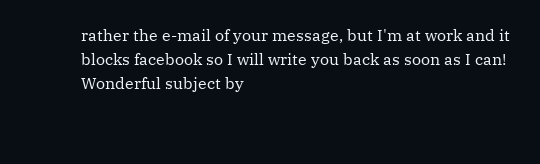rather the e-mail of your message, but I'm at work and it blocks facebook so I will write you back as soon as I can! Wonderful subject by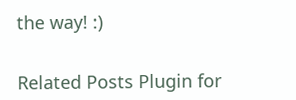the way! :)


Related Posts Plugin for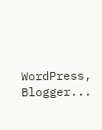WordPress, Blogger...